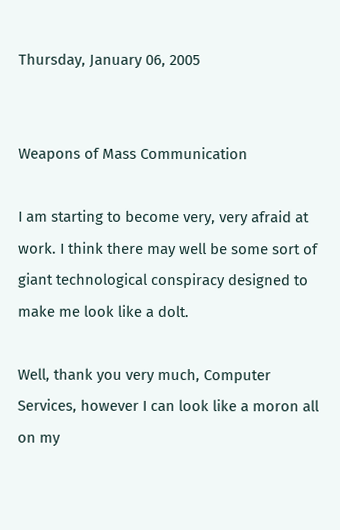Thursday, January 06, 2005


Weapons of Mass Communication

I am starting to become very, very afraid at work. I think there may well be some sort of giant technological conspiracy designed to make me look like a dolt.

Well, thank you very much, Computer Services, however I can look like a moron all on my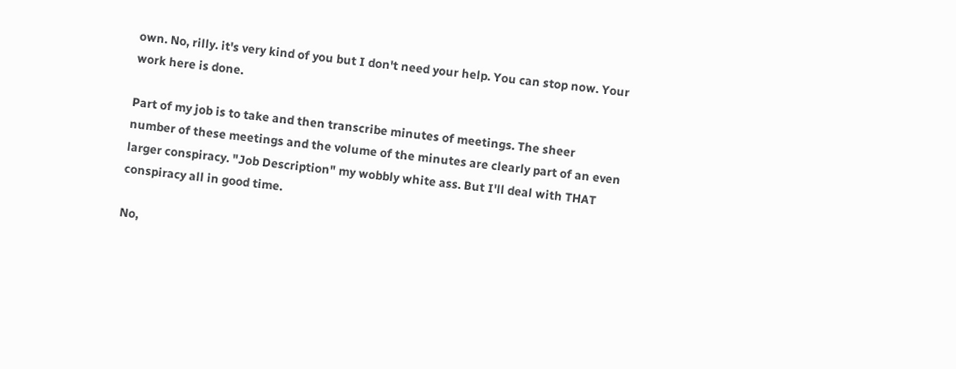own. No, rilly. it's very kind of you but I don't need your help. You can stop now. Your work here is done.

Part of my job is to take and then transcribe minutes of meetings. The sheer number of these meetings and the volume of the minutes are clearly part of an even larger conspiracy. "Job Description" my wobbly white ass. But I'll deal with THAT conspiracy all in good time.

No,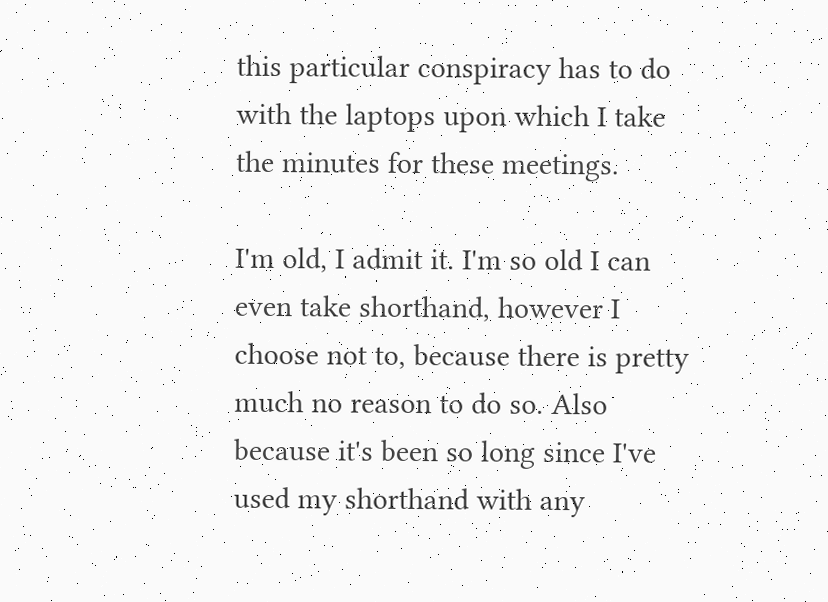this particular conspiracy has to do with the laptops upon which I take the minutes for these meetings.

I'm old, I admit it. I'm so old I can even take shorthand, however I choose not to, because there is pretty much no reason to do so. Also because it's been so long since I've used my shorthand with any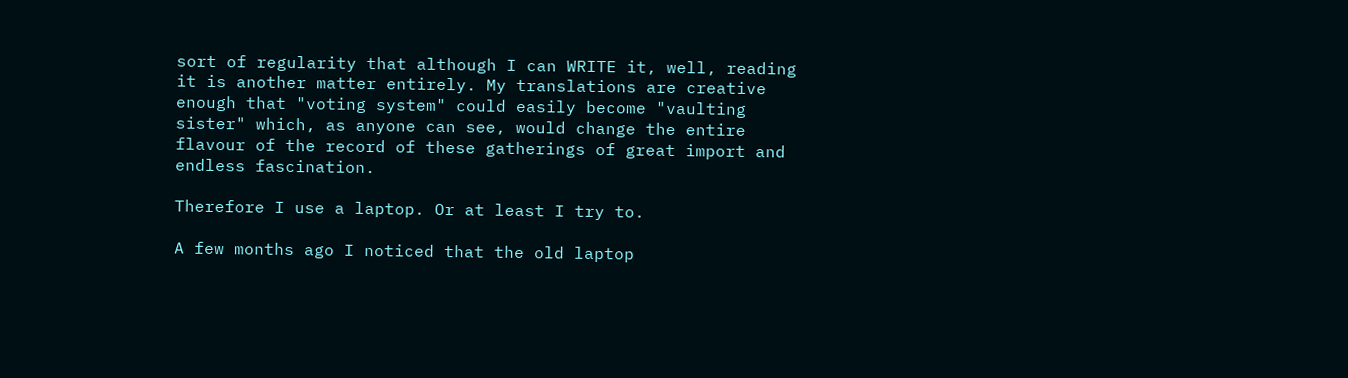sort of regularity that although I can WRITE it, well, reading it is another matter entirely. My translations are creative enough that "voting system" could easily become "vaulting sister" which, as anyone can see, would change the entire flavour of the record of these gatherings of great import and endless fascination.

Therefore I use a laptop. Or at least I try to.

A few months ago I noticed that the old laptop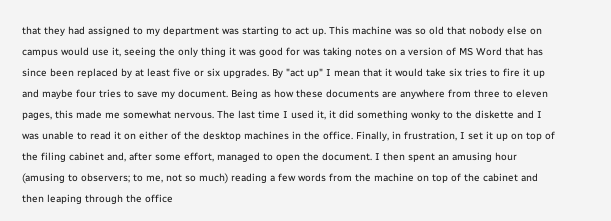that they had assigned to my department was starting to act up. This machine was so old that nobody else on campus would use it, seeing the only thing it was good for was taking notes on a version of MS Word that has since been replaced by at least five or six upgrades. By "act up" I mean that it would take six tries to fire it up and maybe four tries to save my document. Being as how these documents are anywhere from three to eleven pages, this made me somewhat nervous. The last time I used it, it did something wonky to the diskette and I was unable to read it on either of the desktop machines in the office. Finally, in frustration, I set it up on top of the filing cabinet and, after some effort, managed to open the document. I then spent an amusing hour (amusing to observers; to me, not so much) reading a few words from the machine on top of the cabinet and then leaping through the office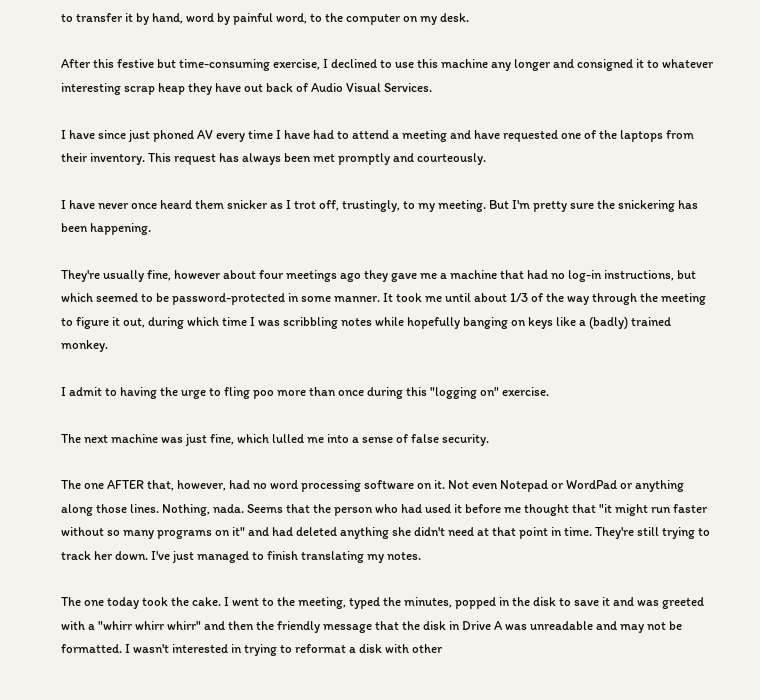to transfer it by hand, word by painful word, to the computer on my desk.

After this festive but time-consuming exercise, I declined to use this machine any longer and consigned it to whatever interesting scrap heap they have out back of Audio Visual Services.

I have since just phoned AV every time I have had to attend a meeting and have requested one of the laptops from their inventory. This request has always been met promptly and courteously.

I have never once heard them snicker as I trot off, trustingly, to my meeting. But I'm pretty sure the snickering has been happening.

They're usually fine, however about four meetings ago they gave me a machine that had no log-in instructions, but which seemed to be password-protected in some manner. It took me until about 1/3 of the way through the meeting to figure it out, during which time I was scribbling notes while hopefully banging on keys like a (badly) trained monkey.

I admit to having the urge to fling poo more than once during this "logging on" exercise.

The next machine was just fine, which lulled me into a sense of false security.

The one AFTER that, however, had no word processing software on it. Not even Notepad or WordPad or anything along those lines. Nothing, nada. Seems that the person who had used it before me thought that "it might run faster without so many programs on it" and had deleted anything she didn't need at that point in time. They're still trying to track her down. I've just managed to finish translating my notes.

The one today took the cake. I went to the meeting, typed the minutes, popped in the disk to save it and was greeted with a "whirr whirr whirr" and then the friendly message that the disk in Drive A was unreadable and may not be formatted. I wasn't interested in trying to reformat a disk with other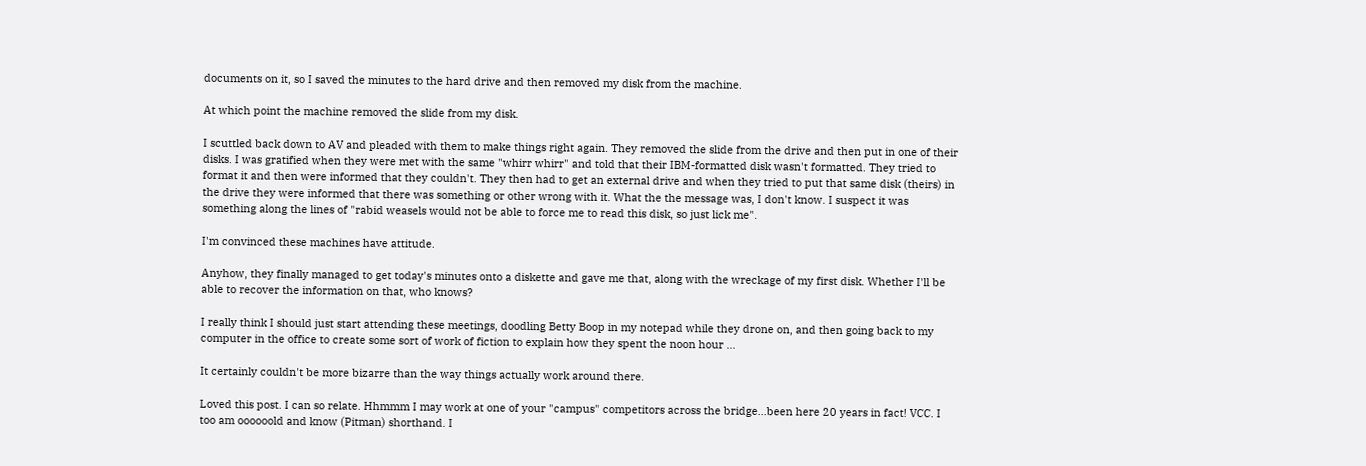documents on it, so I saved the minutes to the hard drive and then removed my disk from the machine.

At which point the machine removed the slide from my disk.

I scuttled back down to AV and pleaded with them to make things right again. They removed the slide from the drive and then put in one of their disks. I was gratified when they were met with the same "whirr whirr" and told that their IBM-formatted disk wasn't formatted. They tried to format it and then were informed that they couldn't. They then had to get an external drive and when they tried to put that same disk (theirs) in the drive they were informed that there was something or other wrong with it. What the the message was, I don't know. I suspect it was something along the lines of "rabid weasels would not be able to force me to read this disk, so just lick me".

I'm convinced these machines have attitude.

Anyhow, they finally managed to get today's minutes onto a diskette and gave me that, along with the wreckage of my first disk. Whether I'll be able to recover the information on that, who knows?

I really think I should just start attending these meetings, doodling Betty Boop in my notepad while they drone on, and then going back to my computer in the office to create some sort of work of fiction to explain how they spent the noon hour ...

It certainly couldn't be more bizarre than the way things actually work around there.

Loved this post. I can so relate. Hhmmm I may work at one of your "campus" competitors across the bridge...been here 20 years in fact! VCC. I too am oooooold and know (Pitman) shorthand. I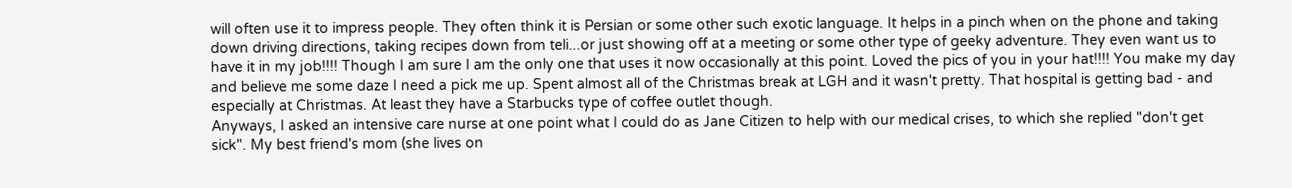will often use it to impress people. They often think it is Persian or some other such exotic language. It helps in a pinch when on the phone and taking down driving directions, taking recipes down from teli...or just showing off at a meeting or some other type of geeky adventure. They even want us to have it in my job!!!! Though I am sure I am the only one that uses it now occasionally at this point. Loved the pics of you in your hat!!!! You make my day and believe me some daze I need a pick me up. Spent almost all of the Christmas break at LGH and it wasn't pretty. That hospital is getting bad - and especially at Christmas. At least they have a Starbucks type of coffee outlet though.
Anyways, I asked an intensive care nurse at one point what I could do as Jane Citizen to help with our medical crises, to which she replied "don't get sick". My best friend's mom (she lives on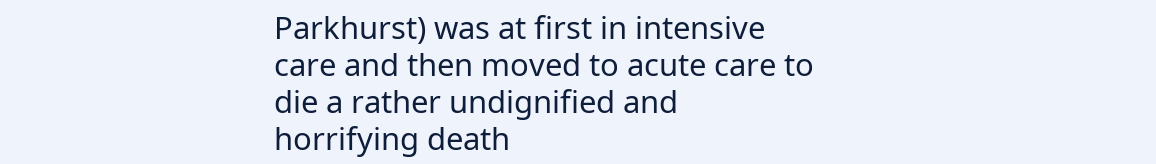Parkhurst) was at first in intensive care and then moved to acute care to die a rather undignified and horrifying death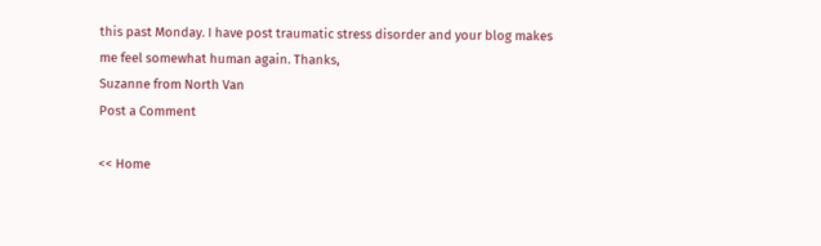this past Monday. I have post traumatic stress disorder and your blog makes me feel somewhat human again. Thanks,
Suzanne from North Van
Post a Comment

<< Home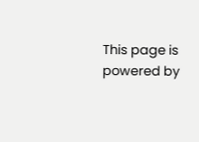This page is powered by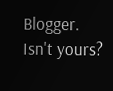Blogger. Isn't yours?